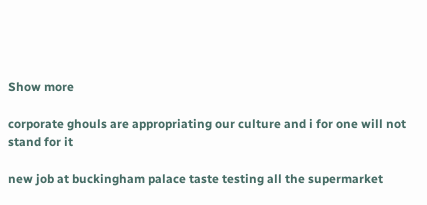Show more

corporate ghouls are appropriating our culture and i for one will not stand for it

new job at buckingham palace taste testing all the supermarket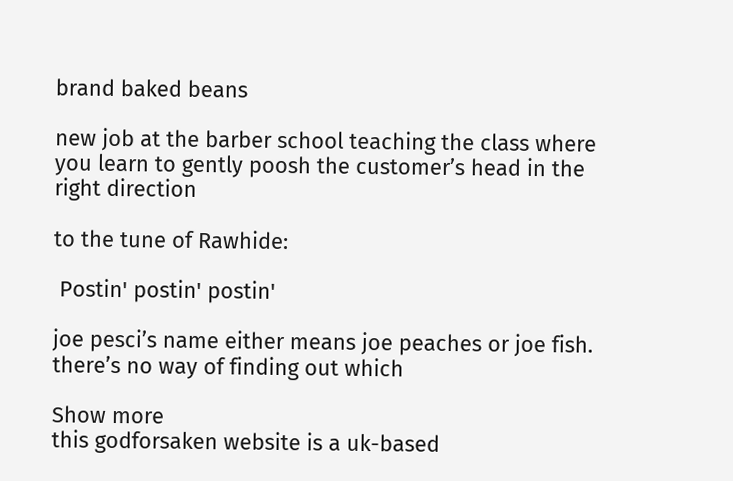brand baked beans

new job at the barber school teaching the class where you learn to gently poosh the customer’s head in the right direction

to the tune of Rawhide:

 Postin' postin' postin'

joe pesci’s name either means joe peaches or joe fish. there’s no way of finding out which

Show more
this godforsaken website is a uk-based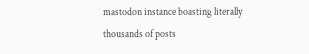mastodon instance boasting literally thousands of posts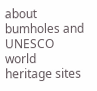about bumholes and UNESCO world heritage sites